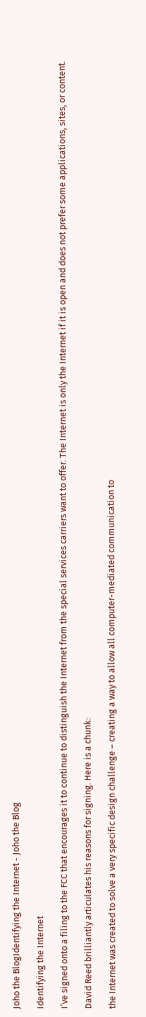Joho the BlogIdentifying the Internet - Joho the Blog

Identifying the Internet

I’ve signed onto a filing to the FCC that encourages it to continue to distinguish the Internet from the special services carriers want to offer. The Internet is only the Internet if it is open and does not prefer some applications, sites, or content.

David Reed brilliantly articulates his reasons for signing. Here is a chunk:

the Internet was created to solve a very specific design challenge – creating a way to allow all computer-mediated communication to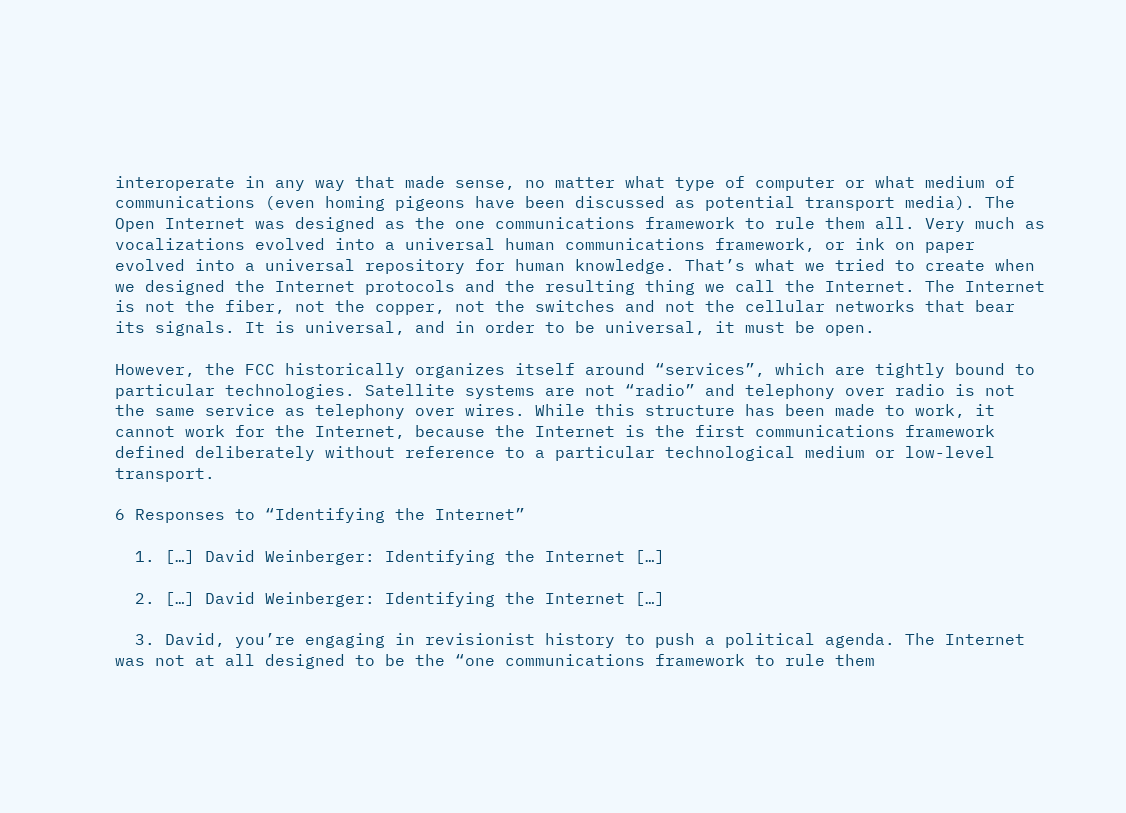interoperate in any way that made sense, no matter what type of computer or what medium of communications (even homing pigeons have been discussed as potential transport media). The Open Internet was designed as the one communications framework to rule them all. Very much as vocalizations evolved into a universal human communications framework, or ink on paper evolved into a universal repository for human knowledge. That’s what we tried to create when we designed the Internet protocols and the resulting thing we call the Internet. The Internet is not the fiber, not the copper, not the switches and not the cellular networks that bear its signals. It is universal, and in order to be universal, it must be open.

However, the FCC historically organizes itself around “services”, which are tightly bound to particular technologies. Satellite systems are not “radio” and telephony over radio is not the same service as telephony over wires. While this structure has been made to work, it cannot work for the Internet, because the Internet is the first communications framework defined deliberately without reference to a particular technological medium or low-level transport.

6 Responses to “Identifying the Internet”

  1. […] David Weinberger: Identifying the Internet […]

  2. […] David Weinberger: Identifying the Internet […]

  3. David, you’re engaging in revisionist history to push a political agenda. The Internet was not at all designed to be the “one communications framework to rule them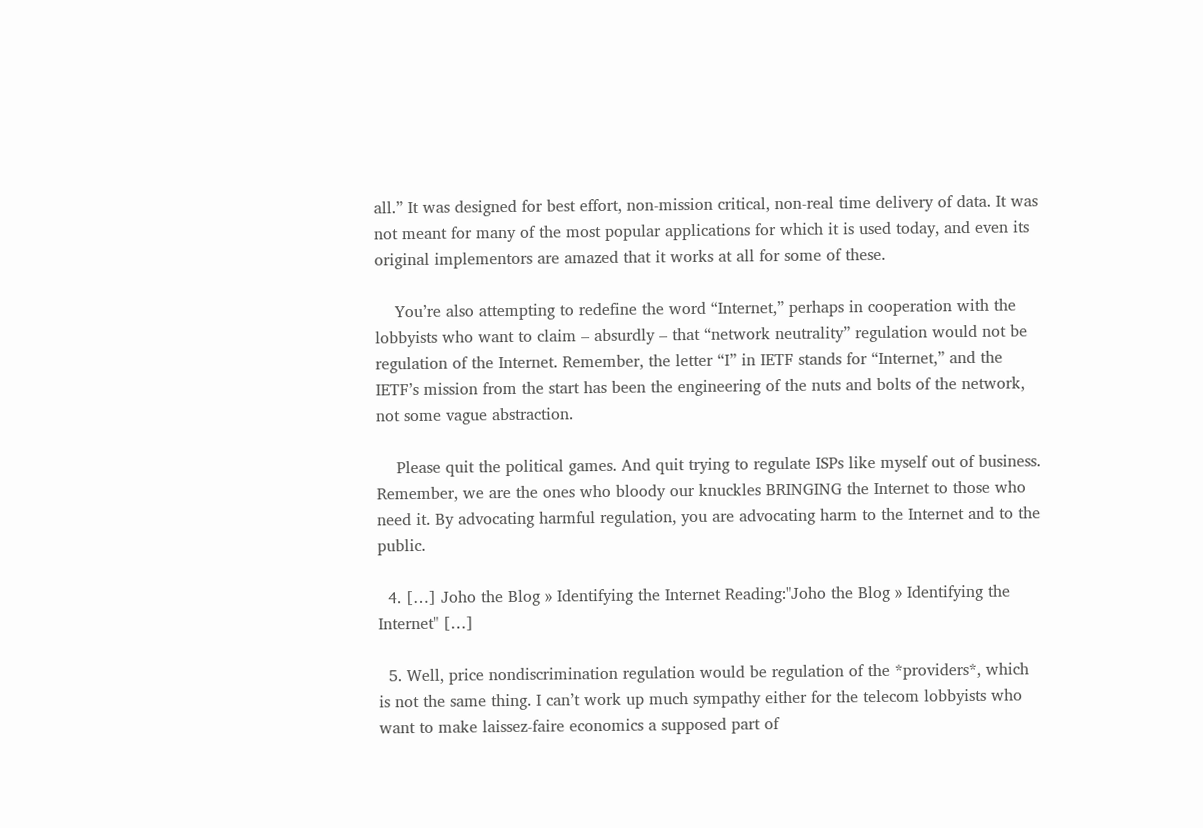all.” It was designed for best effort, non-mission critical, non-real time delivery of data. It was not meant for many of the most popular applications for which it is used today, and even its original implementors are amazed that it works at all for some of these.

    You’re also attempting to redefine the word “Internet,” perhaps in cooperation with the lobbyists who want to claim – absurdly – that “network neutrality” regulation would not be regulation of the Internet. Remember, the letter “I” in IETF stands for “Internet,” and the IETF’s mission from the start has been the engineering of the nuts and bolts of the network, not some vague abstraction.

    Please quit the political games. And quit trying to regulate ISPs like myself out of business. Remember, we are the ones who bloody our knuckles BRINGING the Internet to those who need it. By advocating harmful regulation, you are advocating harm to the Internet and to the public.

  4. […] Joho the Blog » Identifying the Internet Reading:"Joho the Blog » Identifying the Internet" […]

  5. Well, price nondiscrimination regulation would be regulation of the *providers*, which is not the same thing. I can’t work up much sympathy either for the telecom lobbyists who want to make laissez-faire economics a supposed part of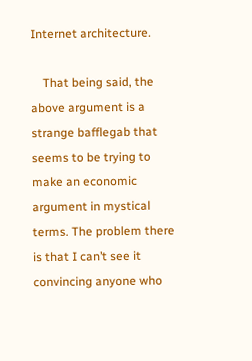Internet architecture.

    That being said, the above argument is a strange bafflegab that seems to be trying to make an economic argument in mystical terms. The problem there is that I can’t see it convincing anyone who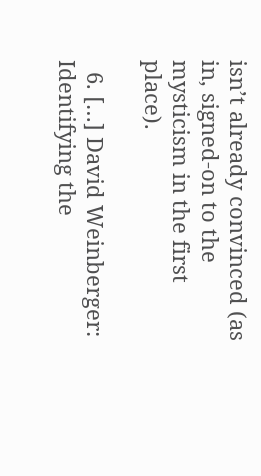isn’t already convinced (as in, signed-on to the mysticism in the first place).

  6. […] David Weinberger: Identifying the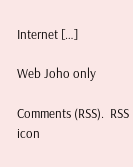Internet […]

Web Joho only

Comments (RSS).  RSS icon